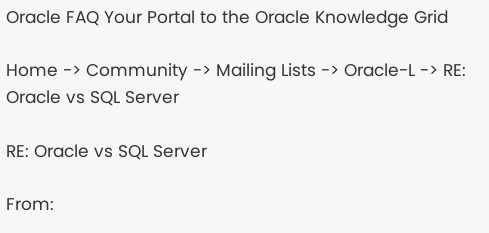Oracle FAQ Your Portal to the Oracle Knowledge Grid

Home -> Community -> Mailing Lists -> Oracle-L -> RE: Oracle vs SQL Server

RE: Oracle vs SQL Server

From: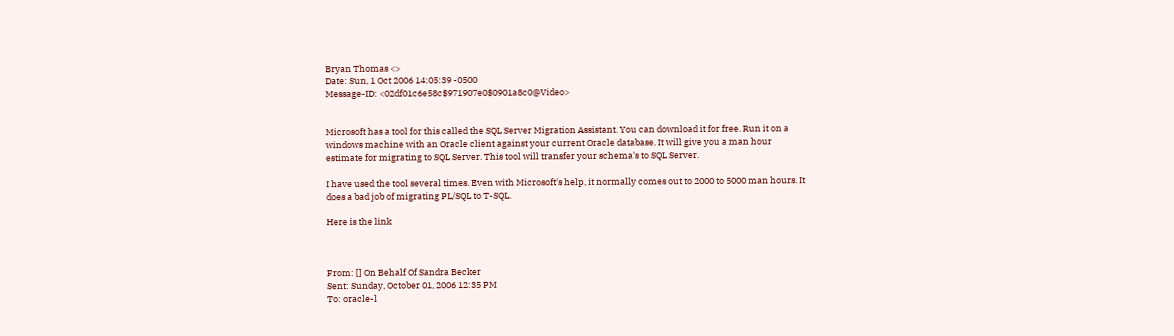Bryan Thomas <>
Date: Sun, 1 Oct 2006 14:05:39 -0500
Message-ID: <02df01c6e58c$971907e0$0901a8c0@Video>


Microsoft has a tool for this called the SQL Server Migration Assistant. You can download it for free. Run it on a windows machine with an Oracle client against your current Oracle database. It will give you a man hour estimate for migrating to SQL Server. This tool will transfer your schema's to SQL Server.

I have used the tool several times. Even with Microsoft's help, it normally comes out to 2000 to 5000 man hours. It does a bad job of migrating PL/SQL to T-SQL.

Here is the link



From: [] On Behalf Of Sandra Becker
Sent: Sunday, October 01, 2006 12:35 PM
To: oracle-l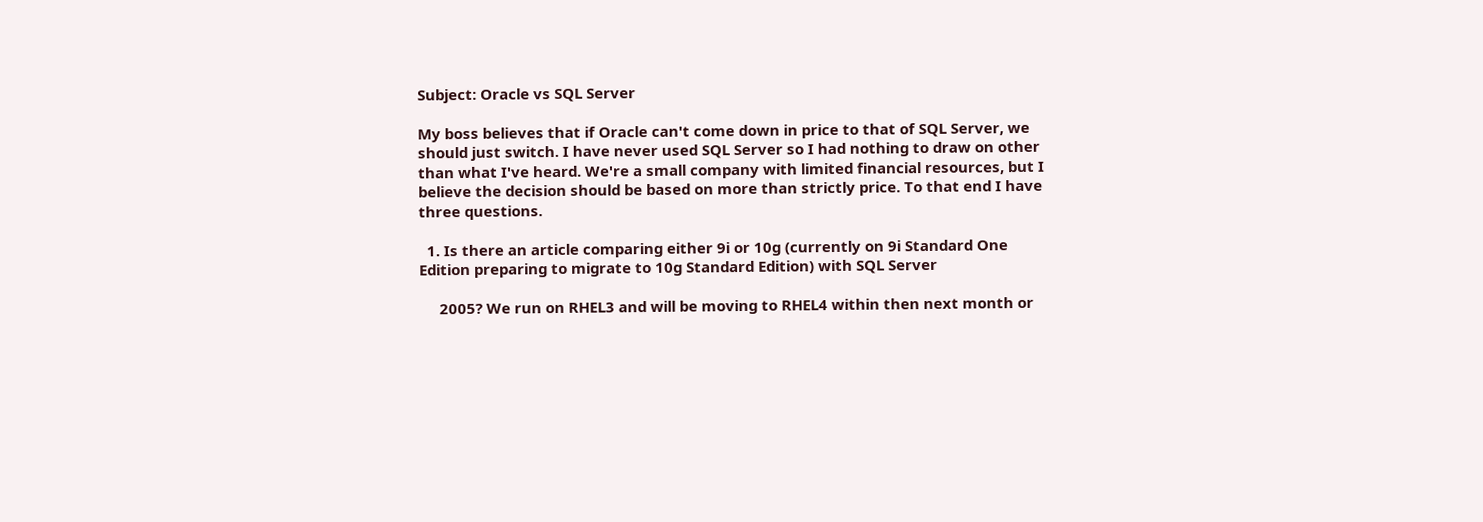Subject: Oracle vs SQL Server

My boss believes that if Oracle can't come down in price to that of SQL Server, we should just switch. I have never used SQL Server so I had nothing to draw on other than what I've heard. We're a small company with limited financial resources, but I believe the decision should be based on more than strictly price. To that end I have three questions.

  1. Is there an article comparing either 9i or 10g (currently on 9i Standard One Edition preparing to migrate to 10g Standard Edition) with SQL Server

     2005? We run on RHEL3 and will be moving to RHEL4 within then next month or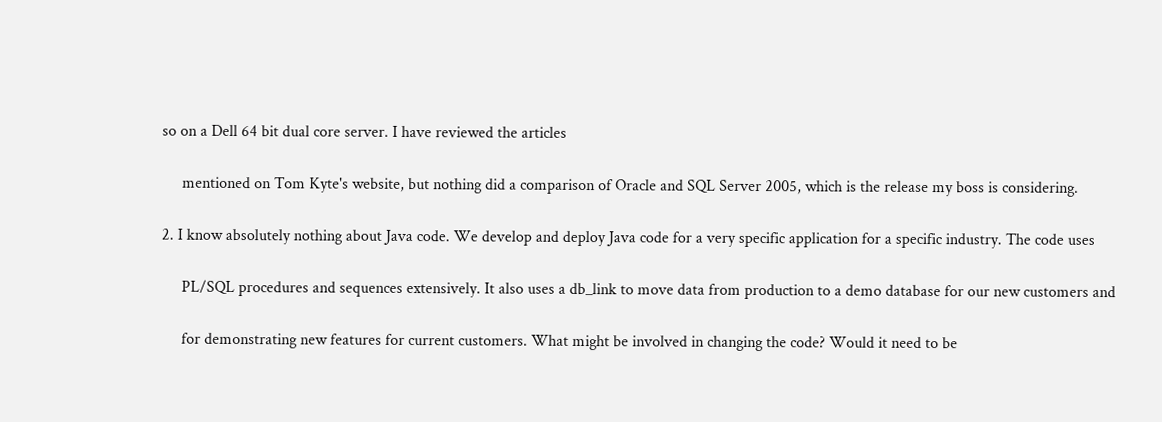so on a Dell 64 bit dual core server. I have reviewed the articles

     mentioned on Tom Kyte's website, but nothing did a comparison of Oracle and SQL Server 2005, which is the release my boss is considering.

2. I know absolutely nothing about Java code. We develop and deploy Java code for a very specific application for a specific industry. The code uses

     PL/SQL procedures and sequences extensively. It also uses a db_link to move data from production to a demo database for our new customers and

     for demonstrating new features for current customers. What might be involved in changing the code? Would it need to be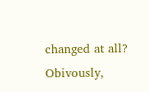changed at all? Obivously,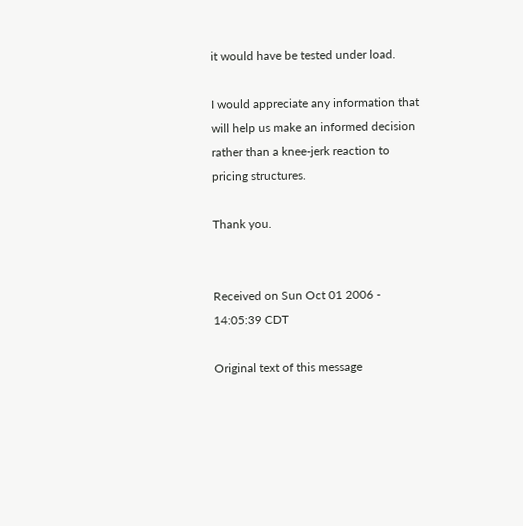it would have be tested under load.

I would appreciate any information that will help us make an informed decision rather than a knee-jerk reaction to pricing structures.

Thank you.


Received on Sun Oct 01 2006 - 14:05:39 CDT

Original text of this message